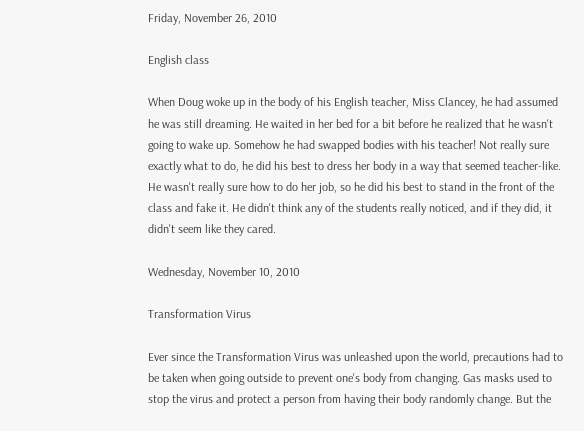Friday, November 26, 2010

English class

When Doug woke up in the body of his English teacher, Miss Clancey, he had assumed he was still dreaming. He waited in her bed for a bit before he realized that he wasn't going to wake up. Somehow he had swapped bodies with his teacher! Not really sure exactly what to do, he did his best to dress her body in a way that seemed teacher-like. He wasn't really sure how to do her job, so he did his best to stand in the front of the class and fake it. He didn't think any of the students really noticed, and if they did, it didn't seem like they cared.

Wednesday, November 10, 2010

Transformation Virus

Ever since the Transformation Virus was unleashed upon the world, precautions had to be taken when going outside to prevent one's body from changing. Gas masks used to stop the virus and protect a person from having their body randomly change. But the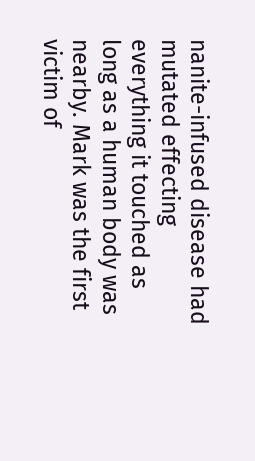nanite-infused disease had mutated effecting everything it touched as long as a human body was nearby. Mark was the first victim of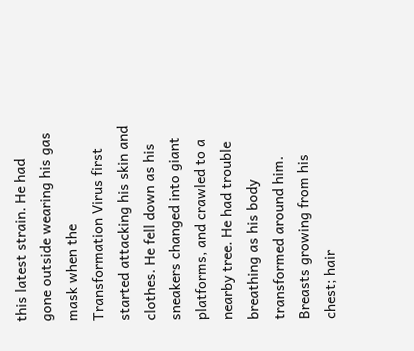this latest strain. He had gone outside wearing his gas mask when the Transformation Virus first started attacking his skin and clothes. He fell down as his sneakers changed into giant platforms, and crawled to a nearby tree. He had trouble breathing as his body transformed around him. Breasts growing from his chest; hair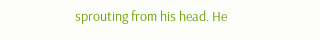sprouting from his head. He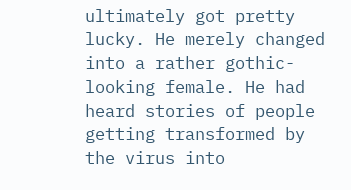ultimately got pretty lucky. He merely changed into a rather gothic-looking female. He had heard stories of people getting transformed by the virus into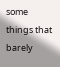some things that barely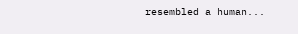resembled a human...